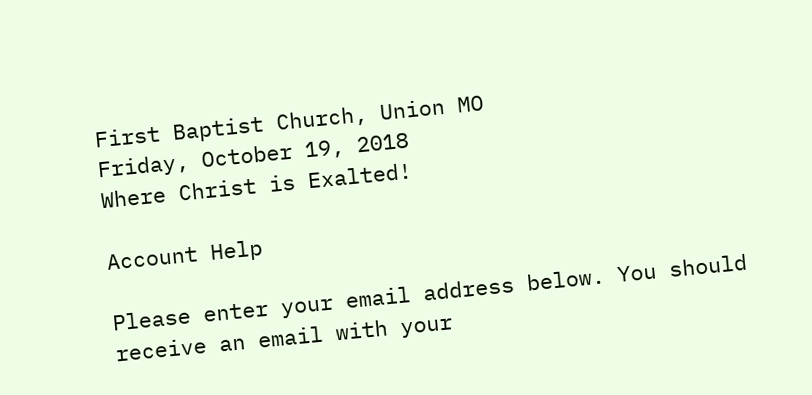First Baptist Church, Union MO
Friday, October 19, 2018
Where Christ is Exalted!

Account Help

Please enter your email address below. You should receive an email with your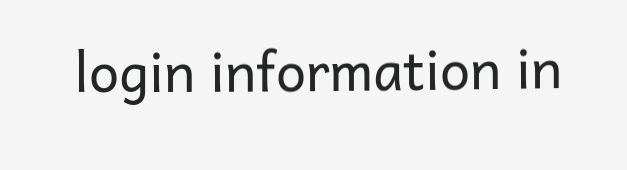login information in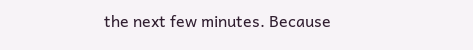the next few minutes. Because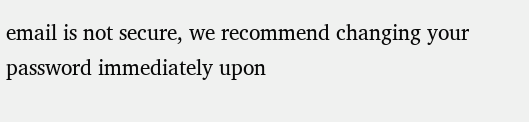email is not secure, we recommend changing your password immediately upon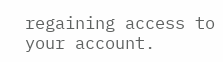regaining access to your account.